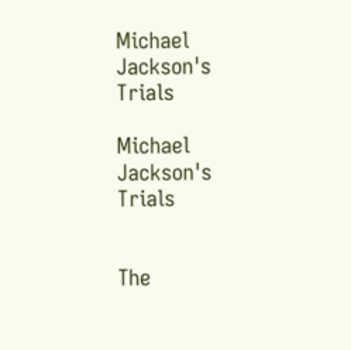Michael Jackson's Trials

Michael Jackson's Trials


The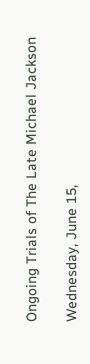Ongoing Trials of The Late Michael Jackson

Wednesday, June 15,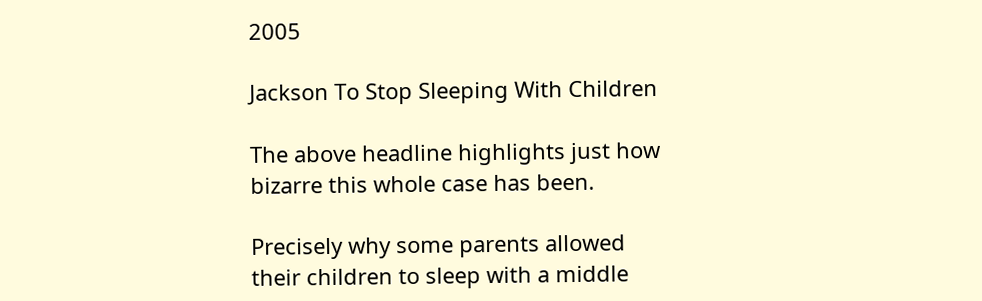2005

Jackson To Stop Sleeping With Children

The above headline highlights just how bizarre this whole case has been.

Precisely why some parents allowed their children to sleep with a middle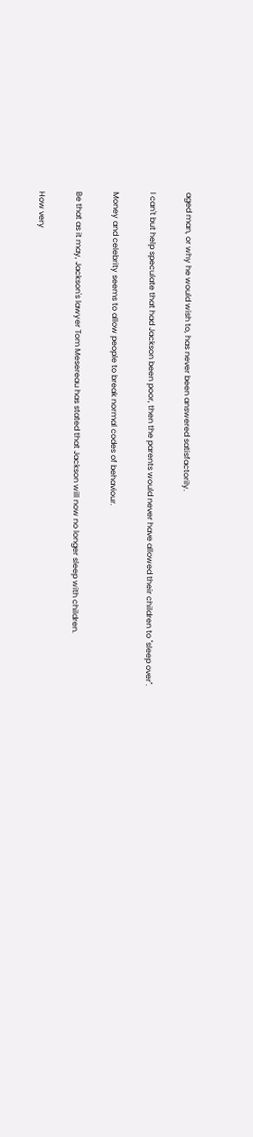aged man, or why he would wish to, has never been answered satisfactorily.

I can't but help speculate that had Jackson been poor, then the parents would never have allowed their children to "sleep over".

Money and celebrity seems to allow people to break normal codes of behaviour.

Be that as it may, Jackson's lawyer Tom Mesereau has stated that Jackson will now no longer sleep with children.

How very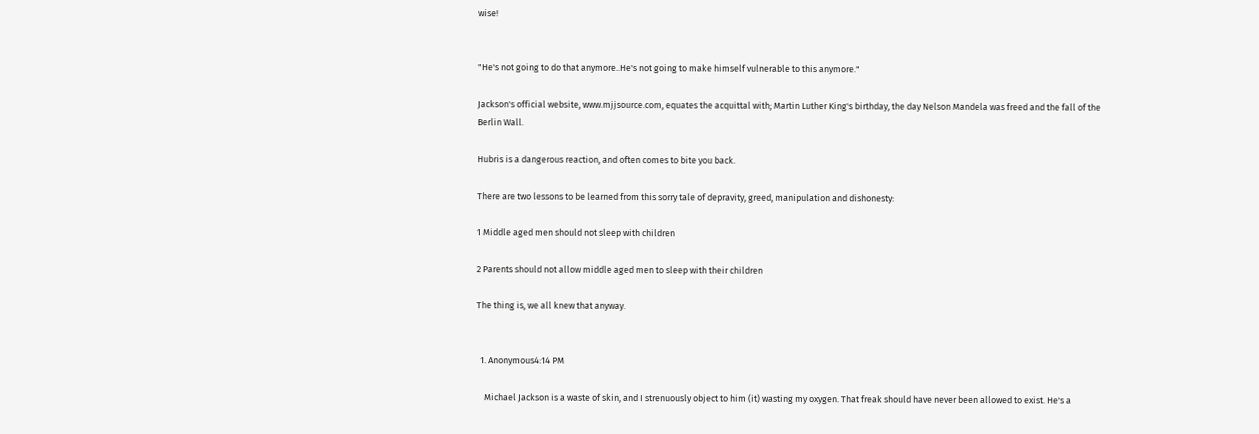wise!


"He's not going to do that anymore..He's not going to make himself vulnerable to this anymore."

Jackson's official website, www.mjjsource.com, equates the acquittal with; Martin Luther King's birthday, the day Nelson Mandela was freed and the fall of the Berlin Wall.

Hubris is a dangerous reaction, and often comes to bite you back.

There are two lessons to be learned from this sorry tale of depravity, greed, manipulation and dishonesty:

1 Middle aged men should not sleep with children

2 Parents should not allow middle aged men to sleep with their children

The thing is, we all knew that anyway.


  1. Anonymous4:14 PM

    Michael Jackson is a waste of skin, and I strenuously object to him (it) wasting my oxygen. That freak should have never been allowed to exist. He's a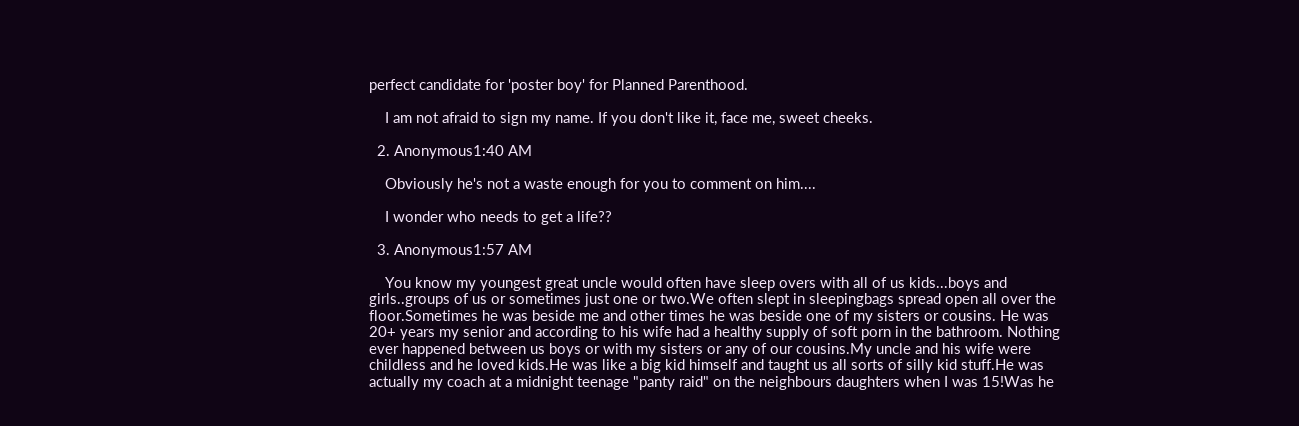perfect candidate for 'poster boy' for Planned Parenthood.

    I am not afraid to sign my name. If you don't like it, face me, sweet cheeks.

  2. Anonymous1:40 AM

    Obviously he's not a waste enough for you to comment on him....

    I wonder who needs to get a life??

  3. Anonymous1:57 AM

    You know my youngest great uncle would often have sleep overs with all of us kids...boys and girls..groups of us or sometimes just one or two.We often slept in sleepingbags spread open all over the floor.Sometimes he was beside me and other times he was beside one of my sisters or cousins. He was 20+ years my senior and according to his wife had a healthy supply of soft porn in the bathroom. Nothing ever happened between us boys or with my sisters or any of our cousins.My uncle and his wife were childless and he loved kids.He was like a big kid himself and taught us all sorts of silly kid stuff.He was actually my coach at a midnight teenage "panty raid" on the neighbours daughters when I was 15!Was he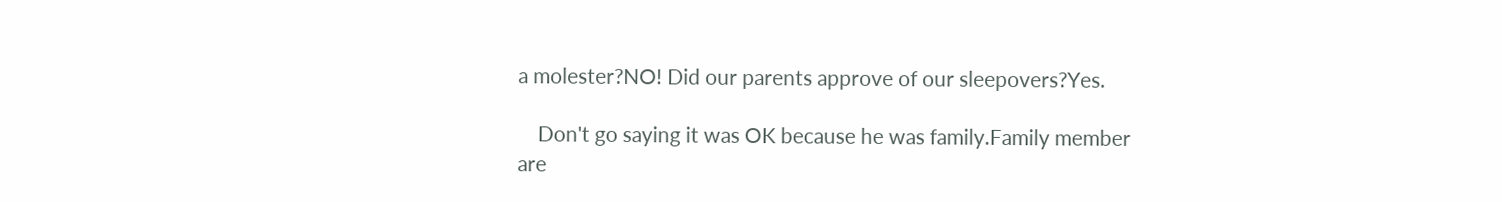a molester?NO! Did our parents approve of our sleepovers?Yes.

    Don't go saying it was OK because he was family.Family member are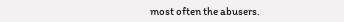most often the abusers.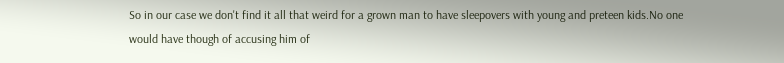So in our case we don't find it all that weird for a grown man to have sleepovers with young and preteen kids.No one would have though of accusing him of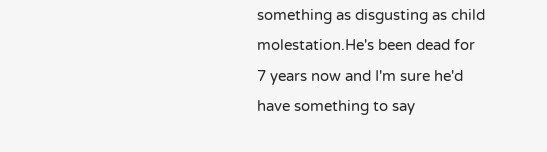something as disgusting as child molestation.He's been dead for 7 years now and I'm sure he'd have something to say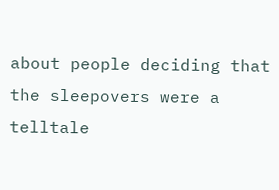about people deciding that the sleepovers were a telltale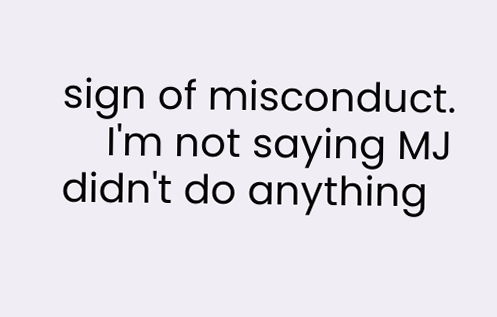sign of misconduct.
    I'm not saying MJ didn't do anything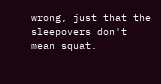wrong, just that the sleepovers don't mean squat.